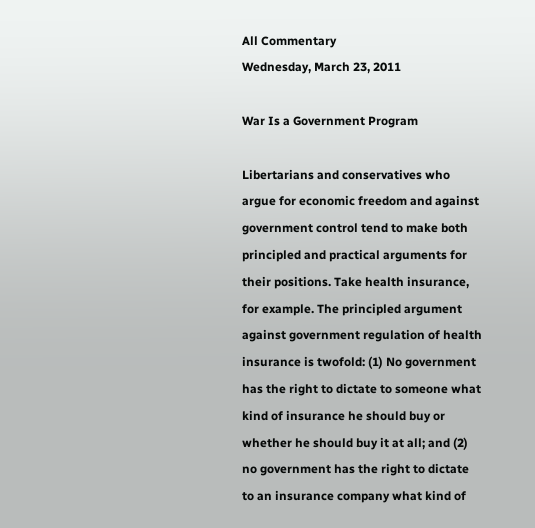All Commentary
Wednesday, March 23, 2011

War Is a Government Program

Libertarians and conservatives who argue for economic freedom and against government control tend to make both principled and practical arguments for their positions. Take health insurance, for example. The principled argument against government regulation of health insurance is twofold: (1) No government has the right to dictate to someone what kind of insurance he should buy or whether he should buy it at all; and (2) no government has the right to dictate to an insurance company what kind of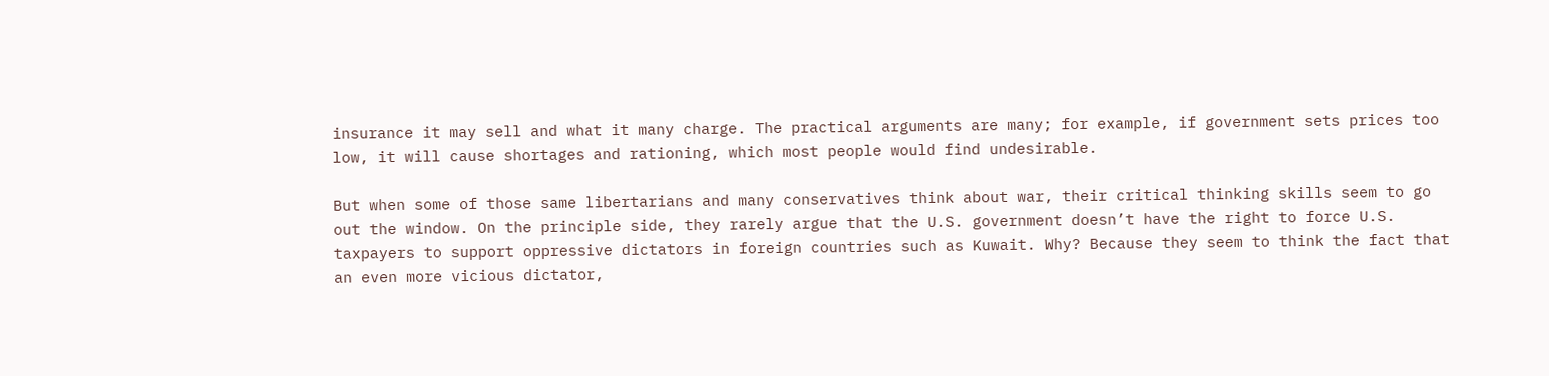insurance it may sell and what it many charge. The practical arguments are many; for example, if government sets prices too low, it will cause shortages and rationing, which most people would find undesirable.

But when some of those same libertarians and many conservatives think about war, their critical thinking skills seem to go out the window. On the principle side, they rarely argue that the U.S. government doesn’t have the right to force U.S. taxpayers to support oppressive dictators in foreign countries such as Kuwait. Why? Because they seem to think the fact that an even more vicious dictator,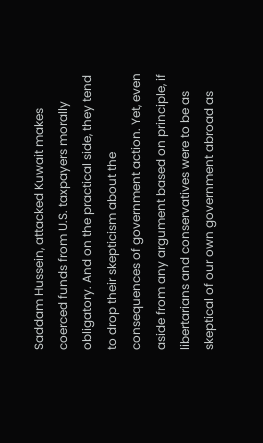Saddam Hussein, attacked Kuwait makes coerced funds from U.S. taxpayers morally obligatory. And on the practical side, they tend to drop their skepticism about the consequences of government action. Yet, even aside from any argument based on principle, if libertarians and conservatives were to be as skeptical of our own government abroad as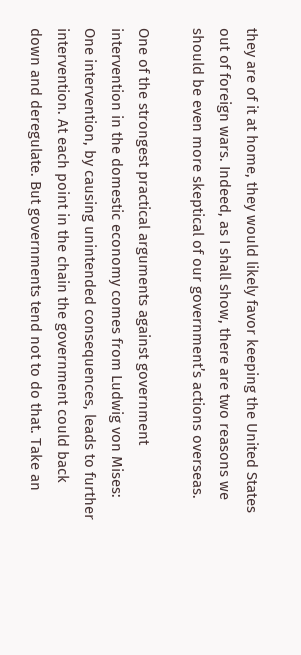they are of it at home, they would likely favor keeping the United States out of foreign wars. Indeed, as I shall show, there are two reasons we should be even more skeptical of our government’s actions overseas.

One of the strongest practical arguments against government intervention in the domestic economy comes from Ludwig von Mises: One intervention, by causing unintended consequences, leads to further intervention. At each point in the chain the government could back down and deregulate. But governments tend not to do that. Take an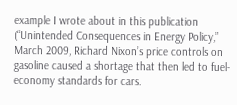example I wrote about in this publication (“Unintended Consequences in Energy Policy,” March 2009, Richard Nixon’s price controls on gasoline caused a shortage that then led to fuel-economy standards for cars.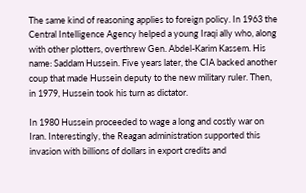The same kind of reasoning applies to foreign policy. In 1963 the Central Intelligence Agency helped a young Iraqi ally who, along with other plotters, overthrew Gen. Abdel-Karim Kassem. His name: Saddam Hussein. Five years later, the CIA backed another coup that made Hussein deputy to the new military ruler. Then, in 1979, Hussein took his turn as dictator.

In 1980 Hussein proceeded to wage a long and costly war on Iran. Interestingly, the Reagan administration supported this invasion with billions of dollars in export credits and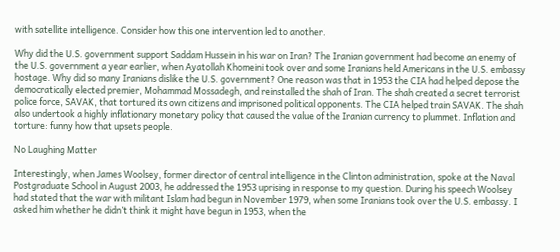with satellite intelligence. Consider how this one intervention led to another.

Why did the U.S. government support Saddam Hussein in his war on Iran? The Iranian government had become an enemy of the U.S. government a year earlier, when Ayatollah Khomeini took over and some Iranians held Americans in the U.S. embassy hostage. Why did so many Iranians dislike the U.S. government? One reason was that in 1953 the CIA had helped depose the democratically elected premier, Mohammad Mossadegh, and reinstalled the shah of Iran. The shah created a secret terrorist police force, SAVAK, that tortured its own citizens and imprisoned political opponents. The CIA helped train SAVAK. The shah also undertook a highly inflationary monetary policy that caused the value of the Iranian currency to plummet. Inflation and torture: funny how that upsets people.

No Laughing Matter

Interestingly, when James Woolsey, former director of central intelligence in the Clinton administration, spoke at the Naval Postgraduate School in August 2003, he addressed the 1953 uprising in response to my question. During his speech Woolsey had stated that the war with militant Islam had begun in November 1979, when some Iranians took over the U.S. embassy. I asked him whether he didn’t think it might have begun in 1953, when the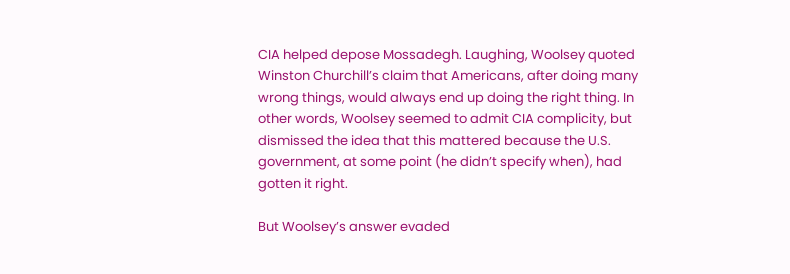CIA helped depose Mossadegh. Laughing, Woolsey quoted Winston Churchill’s claim that Americans, after doing many wrong things, would always end up doing the right thing. In other words, Woolsey seemed to admit CIA complicity, but dismissed the idea that this mattered because the U.S. government, at some point (he didn’t specify when), had gotten it right.

But Woolsey’s answer evaded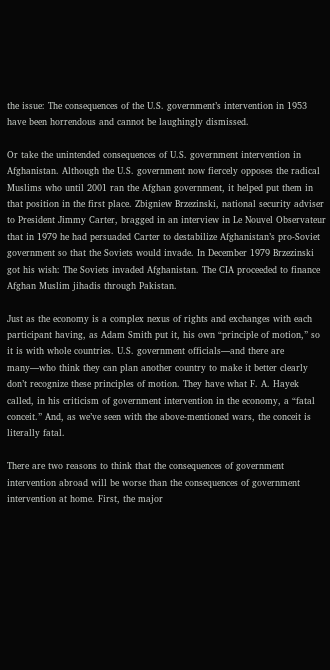the issue: The consequences of the U.S. government’s intervention in 1953 have been horrendous and cannot be laughingly dismissed.

Or take the unintended consequences of U.S. government intervention in Afghanistan. Although the U.S. government now fiercely opposes the radical Muslims who until 2001 ran the Afghan government, it helped put them in that position in the first place. Zbigniew Brzezinski, national security adviser to President Jimmy Carter, bragged in an interview in Le Nouvel Observateur that in 1979 he had persuaded Carter to destabilize Afghanistan’s pro-Soviet government so that the Soviets would invade. In December 1979 Brzezinski got his wish: The Soviets invaded Afghanistan. The CIA proceeded to finance Afghan Muslim jihadis through Pakistan.

Just as the economy is a complex nexus of rights and exchanges with each participant having, as Adam Smith put it, his own “principle of motion,” so it is with whole countries. U.S. government officials—and there are many—who think they can plan another country to make it better clearly don’t recognize these principles of motion. They have what F. A. Hayek called, in his criticism of government intervention in the economy, a “fatal conceit.” And, as we’ve seen with the above-mentioned wars, the conceit is literally fatal.

There are two reasons to think that the consequences of government intervention abroad will be worse than the consequences of government intervention at home. First, the major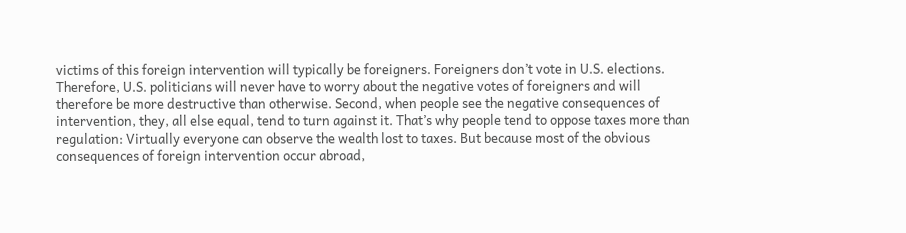victims of this foreign intervention will typically be foreigners. Foreigners don’t vote in U.S. elections. Therefore, U.S. politicians will never have to worry about the negative votes of foreigners and will therefore be more destructive than otherwise. Second, when people see the negative consequences of intervention, they, all else equal, tend to turn against it. That’s why people tend to oppose taxes more than regulation: Virtually everyone can observe the wealth lost to taxes. But because most of the obvious consequences of foreign intervention occur abroad,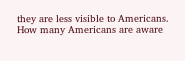they are less visible to Americans. How many Americans are aware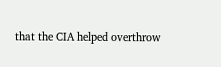that the CIA helped overthrow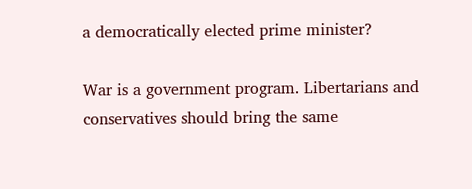a democratically elected prime minister?

War is a government program. Libertarians and conservatives should bring the same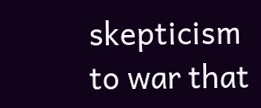skepticism to war that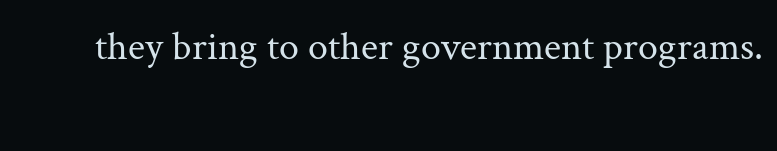they bring to other government programs.